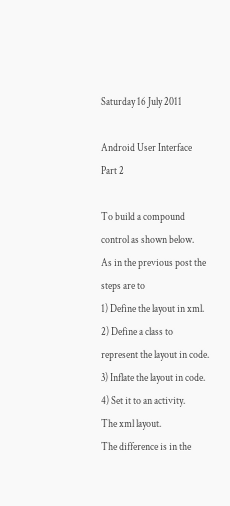Saturday 16 July 2011

Android User Interface Part 2

To build a compound control as shown below.
As in the previous post the steps are to
1) Define the layout in xml.
2) Define a class to represent the layout in code.
3) Inflate the layout in code.
4) Set it to an activity.
The xml layout.
The difference is in the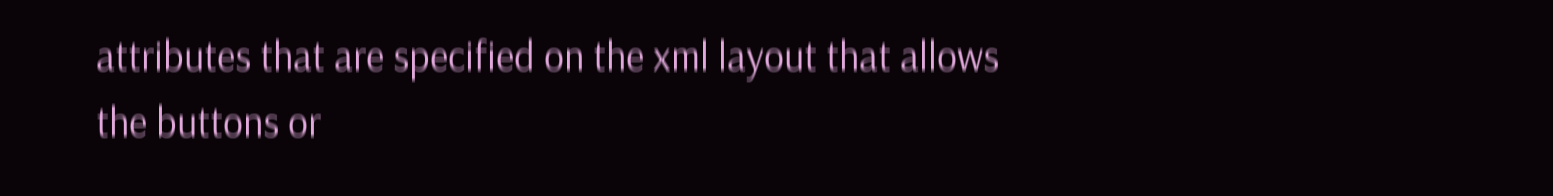attributes that are specified on the xml layout that allows the buttons or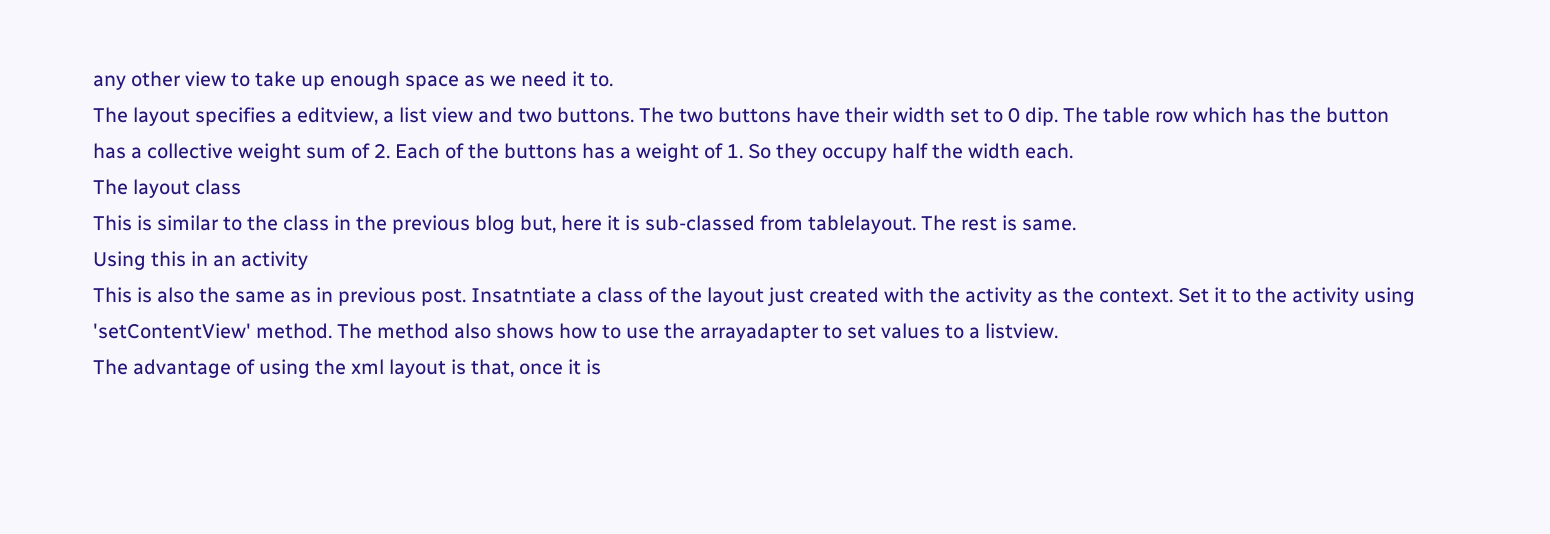any other view to take up enough space as we need it to.
The layout specifies a editview, a list view and two buttons. The two buttons have their width set to 0 dip. The table row which has the button has a collective weight sum of 2. Each of the buttons has a weight of 1. So they occupy half the width each.
The layout class
This is similar to the class in the previous blog but, here it is sub-classed from tablelayout. The rest is same.
Using this in an activity
This is also the same as in previous post. Insatntiate a class of the layout just created with the activity as the context. Set it to the activity using 'setContentView' method. The method also shows how to use the arrayadapter to set values to a listview.
The advantage of using the xml layout is that, once it is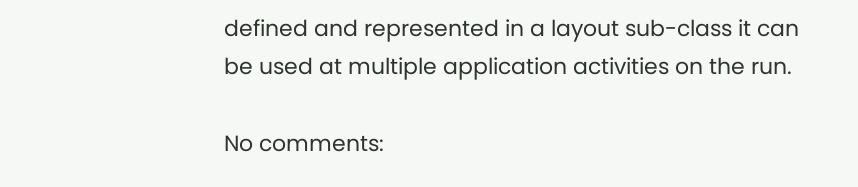defined and represented in a layout sub-class it can be used at multiple application activities on the run.

No comments: